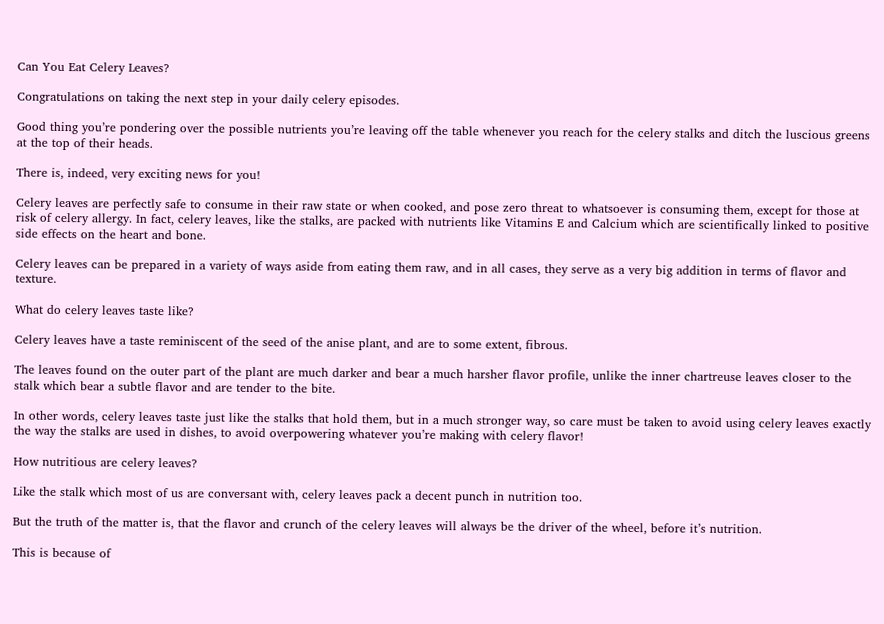Can You Eat Celery Leaves?

Congratulations on taking the next step in your daily celery episodes.

Good thing you’re pondering over the possible nutrients you’re leaving off the table whenever you reach for the celery stalks and ditch the luscious greens at the top of their heads.

There is, indeed, very exciting news for you!

Celery leaves are perfectly safe to consume in their raw state or when cooked, and pose zero threat to whatsoever is consuming them, except for those at risk of celery allergy. In fact, celery leaves, like the stalks, are packed with nutrients like Vitamins E and Calcium which are scientifically linked to positive side effects on the heart and bone.

Celery leaves can be prepared in a variety of ways aside from eating them raw, and in all cases, they serve as a very big addition in terms of flavor and texture.

What do celery leaves taste like?

Celery leaves have a taste reminiscent of the seed of the anise plant, and are to some extent, fibrous.

The leaves found on the outer part of the plant are much darker and bear a much harsher flavor profile, unlike the inner chartreuse leaves closer to the stalk which bear a subtle flavor and are tender to the bite.

In other words, celery leaves taste just like the stalks that hold them, but in a much stronger way, so care must be taken to avoid using celery leaves exactly the way the stalks are used in dishes, to avoid overpowering whatever you’re making with celery flavor!

How nutritious are celery leaves?

Like the stalk which most of us are conversant with, celery leaves pack a decent punch in nutrition too.

But the truth of the matter is, that the flavor and crunch of the celery leaves will always be the driver of the wheel, before it’s nutrition.

This is because of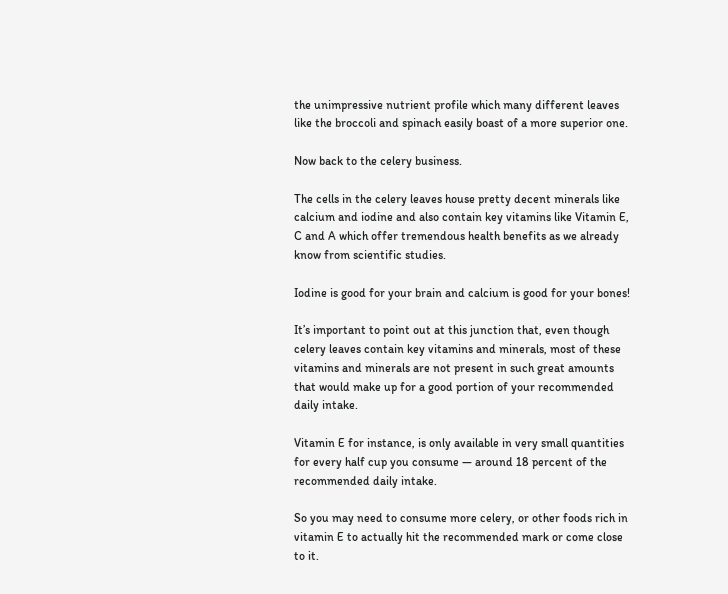the unimpressive nutrient profile which many different leaves like the broccoli and spinach easily boast of a more superior one.

Now back to the celery business.

The cells in the celery leaves house pretty decent minerals like calcium and iodine and also contain key vitamins like Vitamin E, C and A which offer tremendous health benefits as we already know from scientific studies.

Iodine is good for your brain and calcium is good for your bones!

It’s important to point out at this junction that, even though celery leaves contain key vitamins and minerals, most of these vitamins and minerals are not present in such great amounts that would make up for a good portion of your recommended daily intake.

Vitamin E for instance, is only available in very small quantities for every half cup you consume — around 18 percent of the recommended daily intake.

So you may need to consume more celery, or other foods rich in vitamin E to actually hit the recommended mark or come close to it.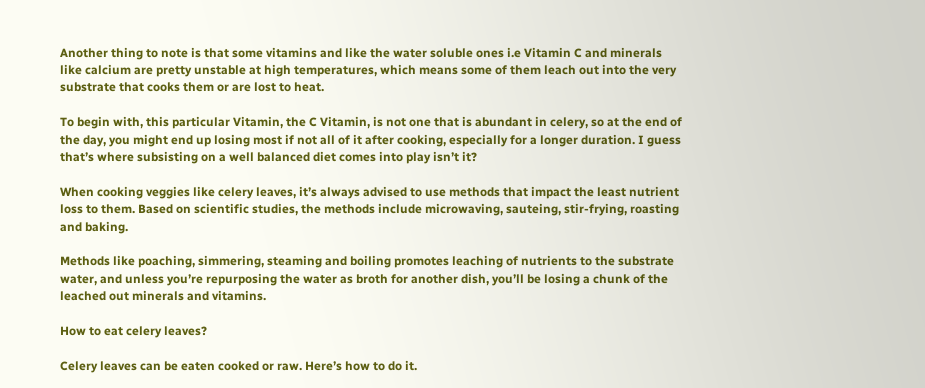Another thing to note is that some vitamins and like the water soluble ones i.e Vitamin C and minerals like calcium are pretty unstable at high temperatures, which means some of them leach out into the very substrate that cooks them or are lost to heat.

To begin with, this particular Vitamin, the C Vitamin, is not one that is abundant in celery, so at the end of the day, you might end up losing most if not all of it after cooking, especially for a longer duration. I guess that’s where subsisting on a well balanced diet comes into play isn’t it?

When cooking veggies like celery leaves, it’s always advised to use methods that impact the least nutrient loss to them. Based on scientific studies, the methods include microwaving, sauteing, stir-frying, roasting and baking.

Methods like poaching, simmering, steaming and boiling promotes leaching of nutrients to the substrate water, and unless you’re repurposing the water as broth for another dish, you’ll be losing a chunk of the leached out minerals and vitamins.

How to eat celery leaves?

Celery leaves can be eaten cooked or raw. Here’s how to do it.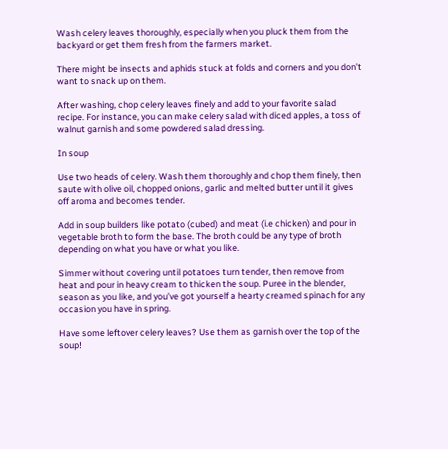Wash celery leaves thoroughly, especially when you pluck them from the backyard or get them fresh from the farmers market.

There might be insects and aphids stuck at folds and corners and you don’t want to snack up on them.

After washing, chop celery leaves finely and add to your favorite salad recipe. For instance, you can make celery salad with diced apples, a toss of walnut garnish and some powdered salad dressing.

In soup

Use two heads of celery. Wash them thoroughly and chop them finely, then saute with olive oil, chopped onions, garlic and melted butter until it gives off aroma and becomes tender.

Add in soup builders like potato (cubed) and meat (i.e chicken) and pour in vegetable broth to form the base. The broth could be any type of broth depending on what you have or what you like.

Simmer without covering until potatoes turn tender, then remove from heat and pour in heavy cream to thicken the soup. Puree in the blender, season as you like, and you’ve got yourself a hearty creamed spinach for any occasion you have in spring.

Have some leftover celery leaves? Use them as garnish over the top of the soup!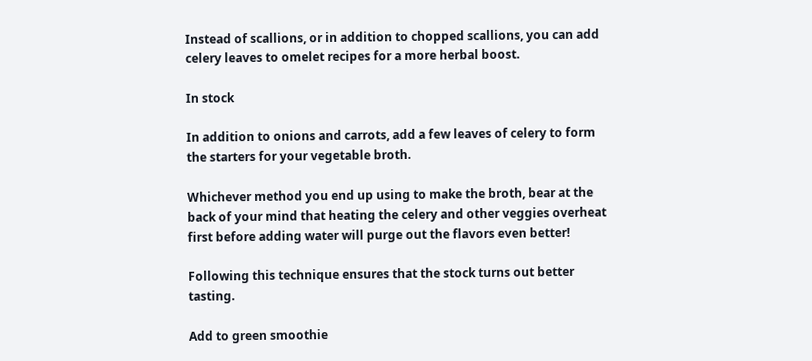Instead of scallions, or in addition to chopped scallions, you can add celery leaves to omelet recipes for a more herbal boost.

In stock

In addition to onions and carrots, add a few leaves of celery to form the starters for your vegetable broth.

Whichever method you end up using to make the broth, bear at the back of your mind that heating the celery and other veggies overheat first before adding water will purge out the flavors even better!

Following this technique ensures that the stock turns out better tasting.

Add to green smoothie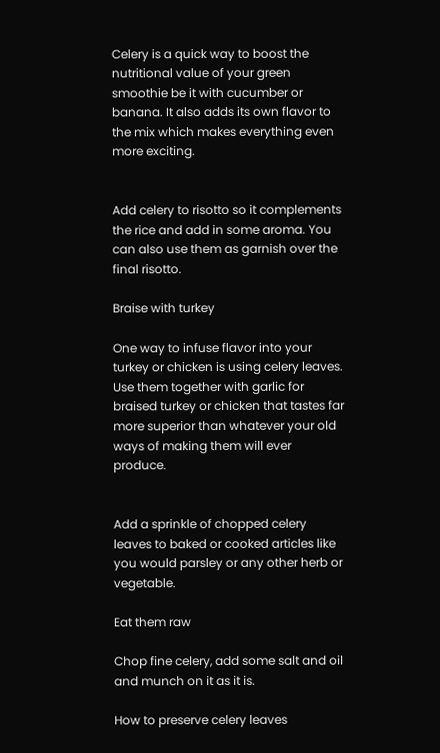Celery is a quick way to boost the nutritional value of your green smoothie be it with cucumber or banana. It also adds its own flavor to the mix which makes everything even more exciting.


Add celery to risotto so it complements the rice and add in some aroma. You can also use them as garnish over the final risotto.

Braise with turkey

One way to infuse flavor into your turkey or chicken is using celery leaves. Use them together with garlic for braised turkey or chicken that tastes far more superior than whatever your old ways of making them will ever produce.


Add a sprinkle of chopped celery leaves to baked or cooked articles like you would parsley or any other herb or vegetable.

Eat them raw

Chop fine celery, add some salt and oil and munch on it as it is.

How to preserve celery leaves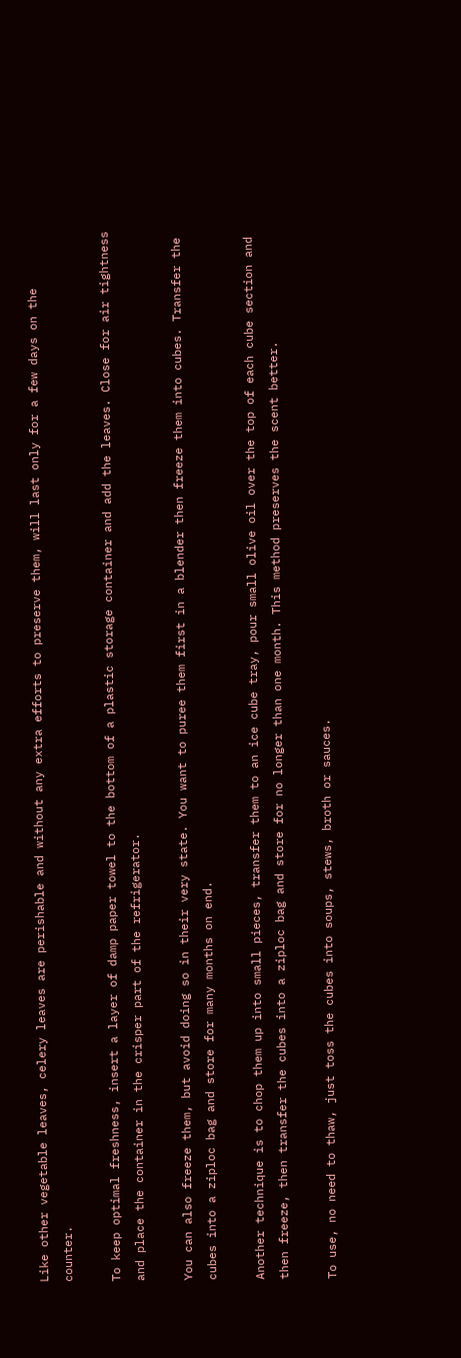Like other vegetable leaves, celery leaves are perishable and without any extra efforts to preserve them, will last only for a few days on the counter.

To keep optimal freshness, insert a layer of damp paper towel to the bottom of a plastic storage container and add the leaves. Close for air tightness and place the container in the crisper part of the refrigerator.

You can also freeze them, but avoid doing so in their very state. You want to puree them first in a blender then freeze them into cubes. Transfer the cubes into a ziploc bag and store for many months on end.

Another technique is to chop them up into small pieces, transfer them to an ice cube tray, pour small olive oil over the top of each cube section and then freeze, then transfer the cubes into a ziploc bag and store for no longer than one month. This method preserves the scent better.

To use, no need to thaw, just toss the cubes into soups, stews, broth or sauces.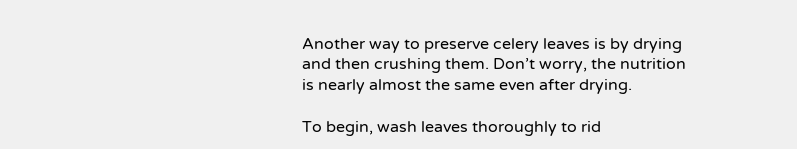Another way to preserve celery leaves is by drying and then crushing them. Don’t worry, the nutrition is nearly almost the same even after drying.

To begin, wash leaves thoroughly to rid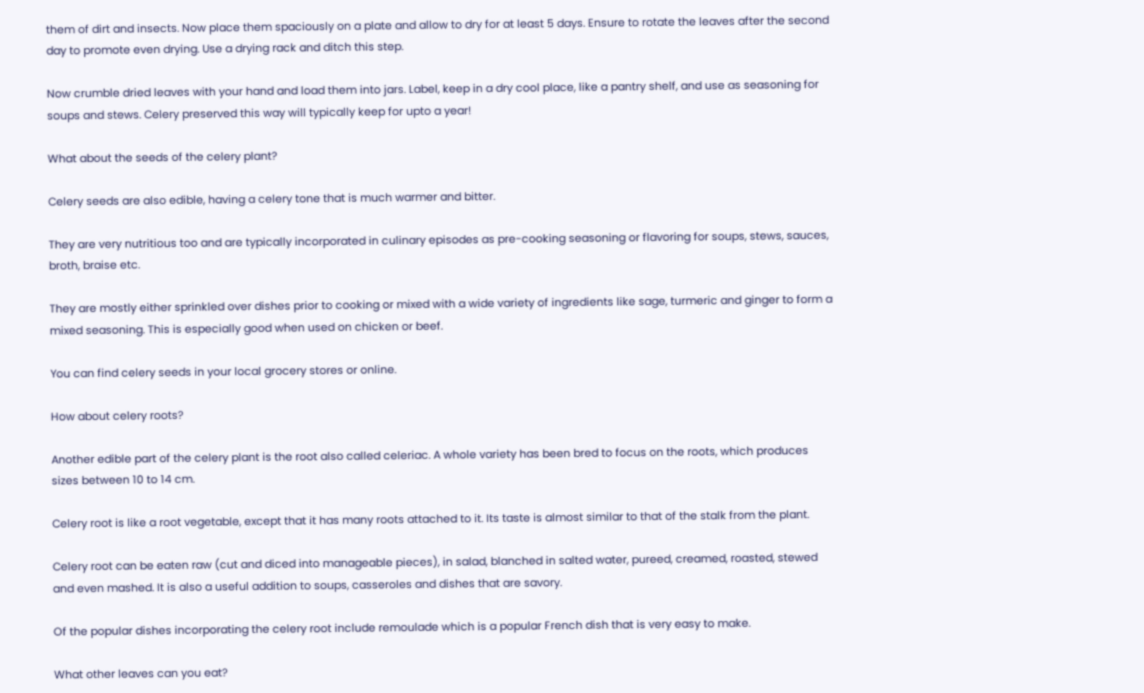them of dirt and insects. Now place them spaciously on a plate and allow to dry for at least 5 days. Ensure to rotate the leaves after the second day to promote even drying. Use a drying rack and ditch this step.

Now crumble dried leaves with your hand and load them into jars. Label, keep in a dry cool place, like a pantry shelf, and use as seasoning for soups and stews. Celery preserved this way will typically keep for upto a year!

What about the seeds of the celery plant?

Celery seeds are also edible, having a celery tone that is much warmer and bitter.

They are very nutritious too and are typically incorporated in culinary episodes as pre-cooking seasoning or flavoring for soups, stews, sauces, broth, braise etc.

They are mostly either sprinkled over dishes prior to cooking or mixed with a wide variety of ingredients like sage, turmeric and ginger to form a mixed seasoning. This is especially good when used on chicken or beef.

You can find celery seeds in your local grocery stores or online.

How about celery roots?

Another edible part of the celery plant is the root also called celeriac. A whole variety has been bred to focus on the roots, which produces sizes between 10 to 14 cm.

Celery root is like a root vegetable, except that it has many roots attached to it. Its taste is almost similar to that of the stalk from the plant.

Celery root can be eaten raw (cut and diced into manageable pieces), in salad, blanched in salted water, pureed, creamed, roasted, stewed and even mashed. It is also a useful addition to soups, casseroles and dishes that are savory.

Of the popular dishes incorporating the celery root include remoulade which is a popular French dish that is very easy to make.

What other leaves can you eat?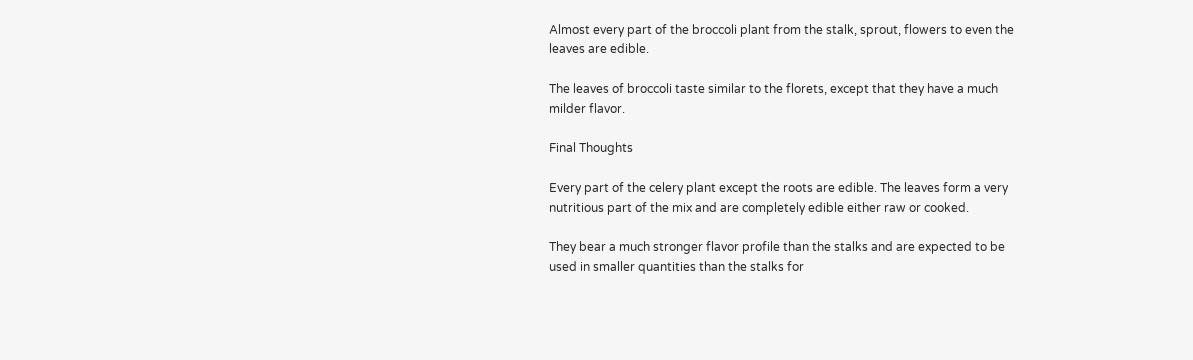Almost every part of the broccoli plant from the stalk, sprout, flowers to even the leaves are edible.

The leaves of broccoli taste similar to the florets, except that they have a much milder flavor.

Final Thoughts

Every part of the celery plant except the roots are edible. The leaves form a very nutritious part of the mix and are completely edible either raw or cooked.

They bear a much stronger flavor profile than the stalks and are expected to be used in smaller quantities than the stalks for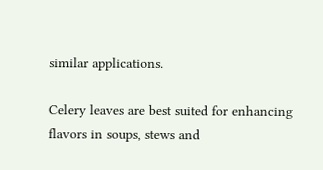similar applications.

Celery leaves are best suited for enhancing flavors in soups, stews and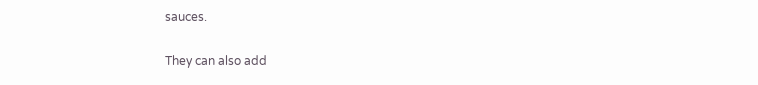sauces.

They can also add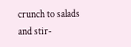crunch to salads and stir-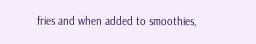fries and when added to smoothies,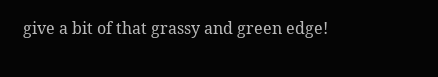give a bit of that grassy and green edge!